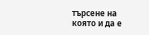търсене на която и да е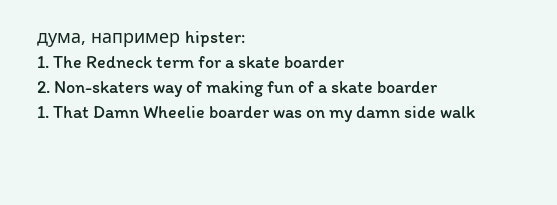дума, например hipster:
1. The Redneck term for a skate boarder
2. Non-skaters way of making fun of a skate boarder
1. That Damn Wheelie boarder was on my damn side walk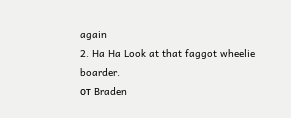again
2. Ha Ha Look at that faggot wheelie boarder.
от Braden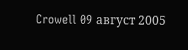Crowell 09 август 2005